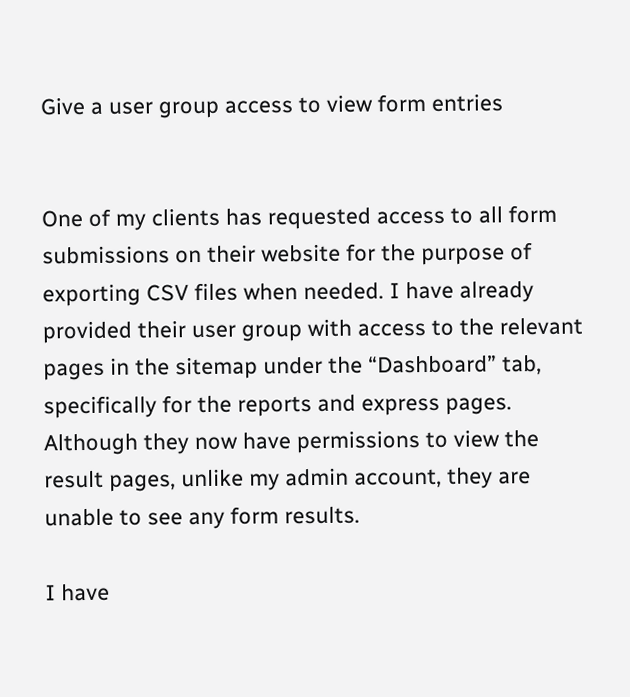Give a user group access to view form entries


One of my clients has requested access to all form submissions on their website for the purpose of exporting CSV files when needed. I have already provided their user group with access to the relevant pages in the sitemap under the “Dashboard” tab, specifically for the reports and express pages. Although they now have permissions to view the result pages, unlike my admin account, they are unable to see any form results.

I have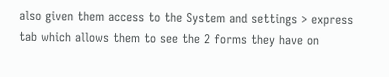also given them access to the System and settings > express tab which allows them to see the 2 forms they have on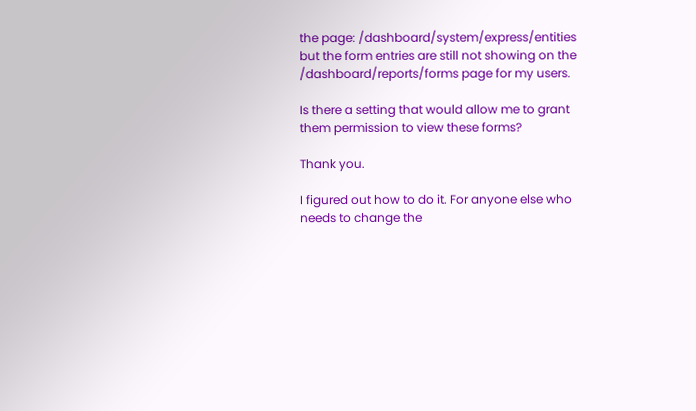the page: /dashboard/system/express/entities but the form entries are still not showing on the /dashboard/reports/forms page for my users.

Is there a setting that would allow me to grant them permission to view these forms?

Thank you.

I figured out how to do it. For anyone else who needs to change the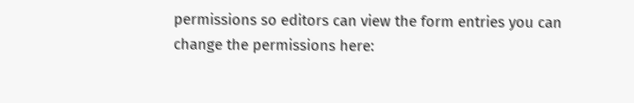permissions so editors can view the form entries you can change the permissions here: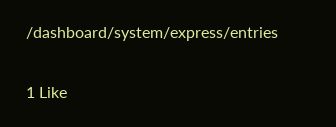/dashboard/system/express/entries

1 Like